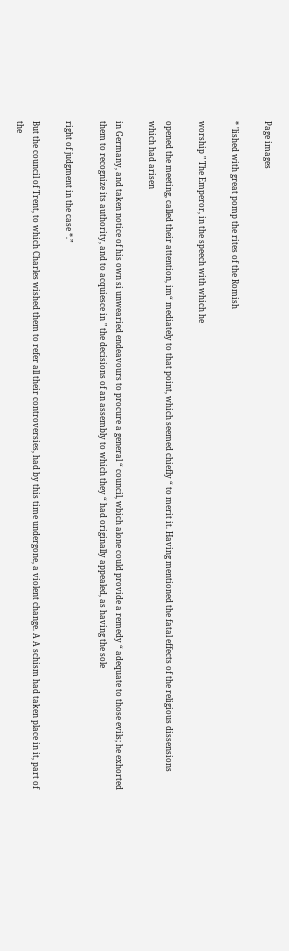Page images

* 'lished with great pomp the rites of the Romish

worship " The Emperor, in the speech with which he

opened the meeting, called their attention, im“ mediately to that point, which seemed chiefly “ to merit it. Having mentioned the fatal effects of the religious dissensions which had arisen

in Germany, and taken notice of his own si unwearied endeavours to procure a general “ council, wbich alone could provide a remedy “ adequate to those evils; he exhorted them to recognize its authority, and to acquiesce in " the decisions of an assembly to which they “ had originally appealed, as having the sole

right of judgment in the case *.”

But the council of Trent, to which Charles wished them to refer all their controversies, had by this time undergone, a violent change. A A schism had taken place in it, part of the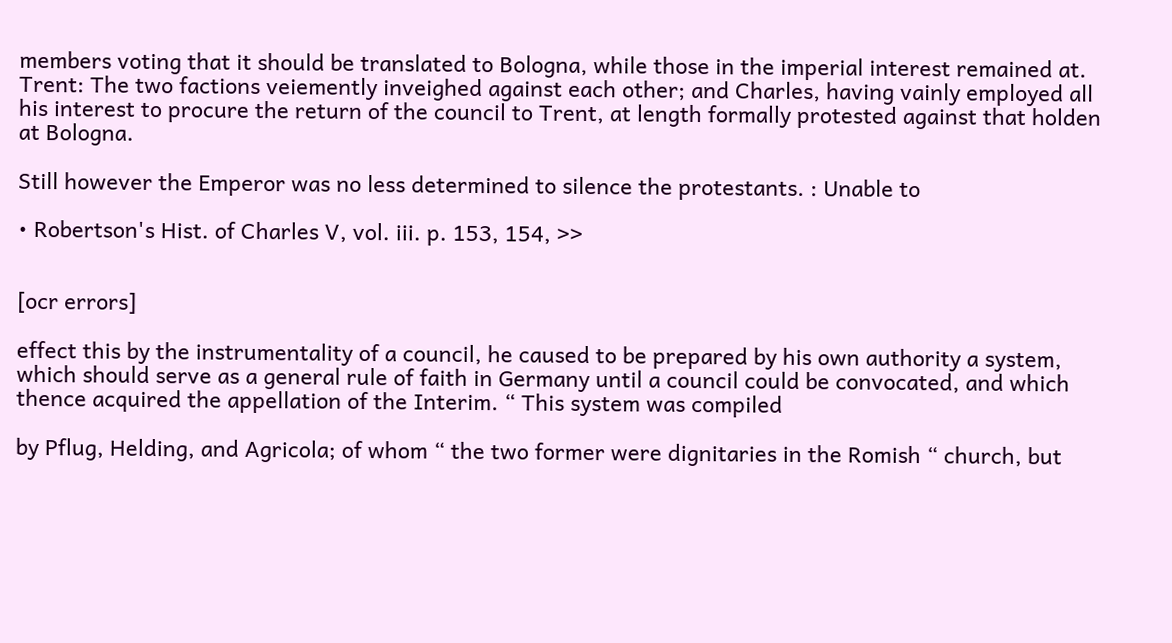members voting that it should be translated to Bologna, while those in the imperial interest remained at. Trent: The two factions veiemently inveighed against each other; and Charles, having vainly employed all his interest to procure the return of the council to Trent, at length formally protested against that holden at Bologna.

Still however the Emperor was no less determined to silence the protestants. : Unable to

• Robertson's Hist. of Charles V, vol. iii. p. 153, 154, >>


[ocr errors]

effect this by the instrumentality of a council, he caused to be prepared by his own authority a system, which should serve as a general rule of faith in Germany until a council could be convocated, and which thence acquired the appellation of the Interim. “ This system was compiled

by Pflug, Helding, and Agricola; of whom “ the two former were dignitaries in the Romish “ church, but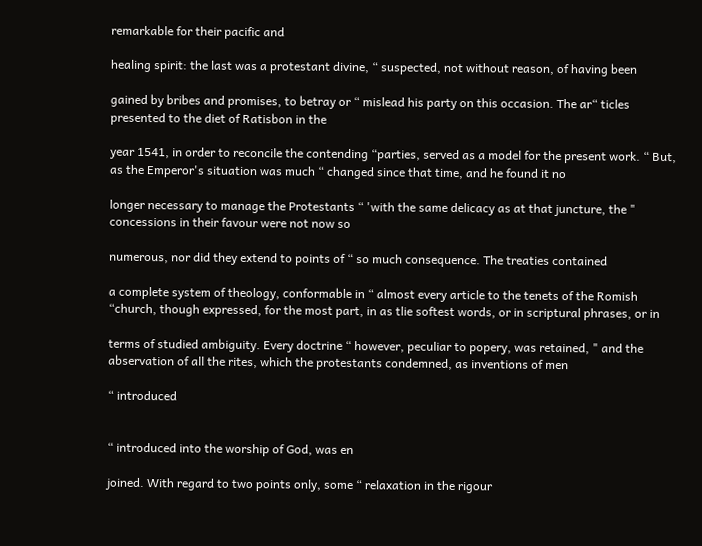remarkable for their pacific and

healing spirit: the last was a protestant divine, “ suspected, not without reason, of having been

gained by bribes and promises, to betray or “ mislead his party on this occasion. The ar“ ticles presented to the diet of Ratisbon in the

year 1541, in order to reconcile the contending “parties, served as a model for the present work. “ But, as the Emperor's situation was much “ changed since that time, and he found it no

longer necessary to manage the Protestants “ 'with the same delicacy as at that juncture, the " concessions in their favour were not now so

numerous, nor did they extend to points of “ so much consequence. The treaties contained

a complete system of theology, conformable in “ almost every article to the tenets of the Romish “church, though expressed, for the most part, in as tlie softest words, or in scriptural phrases, or in

terms of studied ambiguity. Every doctrine “ however, peculiar to popery, was retained, " and the abservation of all the rites, which the protestants condemned, as inventions of men

“ introduced


“ introduced into the worship of God, was en

joined. With regard to two points only, some “ relaxation in the rigour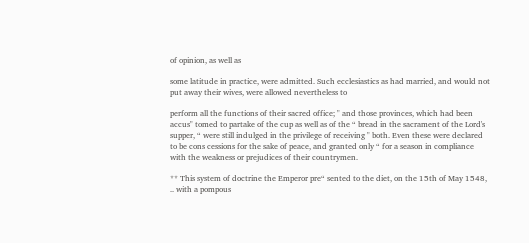of opinion, as well as

some latitude in practice, were admitted. Such ecclesiastics as had married, and would not put away their wives, were allowed nevertheless to

perform all the functions of their sacred office; " and those provinces, which had been accus" tomed to partake of the cup as well as of the “ bread in the sacrament of the Lord's supper, “ were still indulged in the privilege of receiving " both. Even these were declared to be cons cessions for the sake of peace, and granted only “ for a season in compliance with the weakness or prejudices of their countrymen.

** This system of doctrine the Emperor pre“ sented to the diet, on the 15th of May 1548, .. with a pompous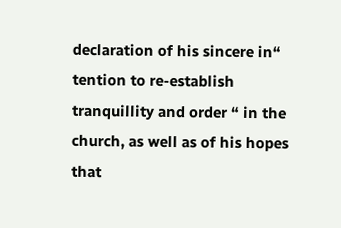declaration of his sincere in“ tention to re-establish tranquillity and order “ in the church, as well as of his hopes that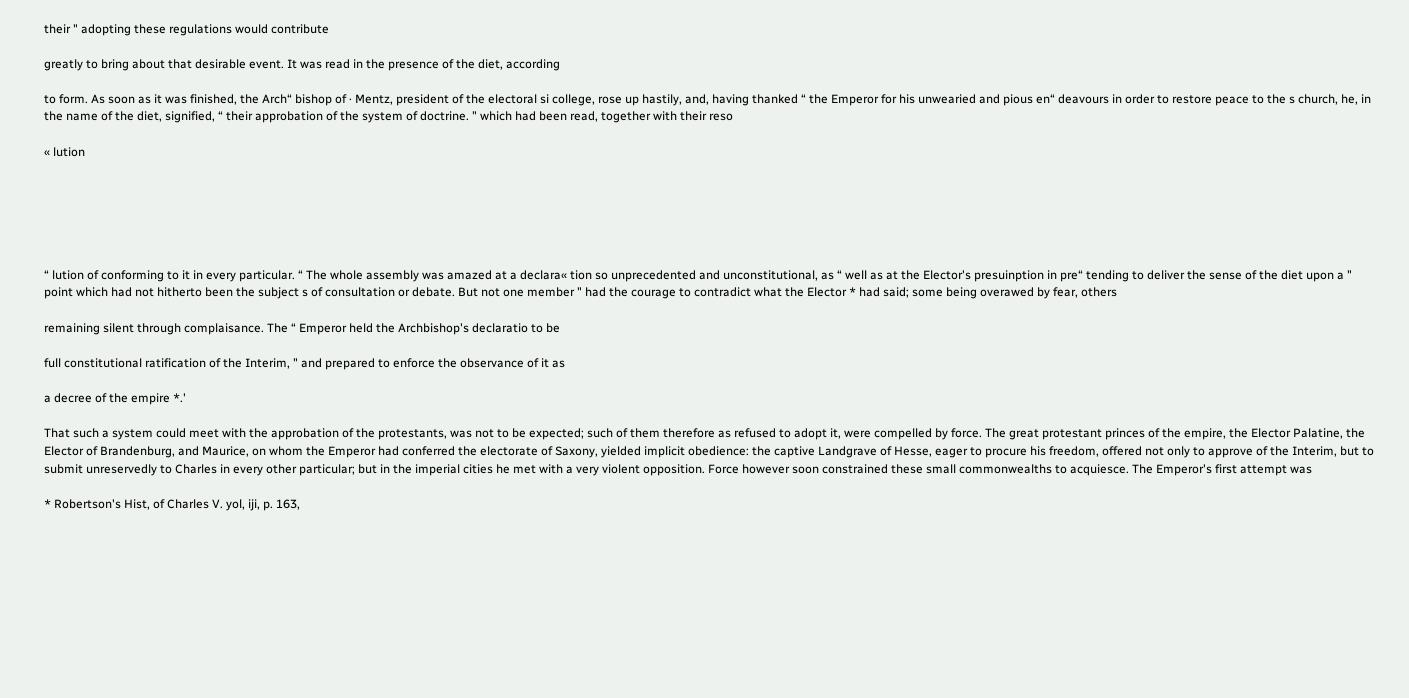their " adopting these regulations would contribute

greatly to bring about that desirable event. It was read in the presence of the diet, according

to form. As soon as it was finished, the Arch“ bishop of · Mentz, president of the electoral si college, rose up hastily, and, having thanked “ the Emperor for his unwearied and pious en“ deavours in order to restore peace to the s church, he, in the name of the diet, signified, “ their approbation of the system of doctrine. " which had been read, together with their reso

« lution






“ lution of conforming to it in every particular. “ The whole assembly was amazed at a declara« tion so unprecedented and unconstitutional, as “ well as at the Elector's presuinption in pre“ tending to deliver the sense of the diet upon a " point which had not hitherto been the subject s of consultation or debate. But not one member " had the courage to contradict what the Elector * had said; some being overawed by fear, others

remaining silent through complaisance. The “ Emperor held the Archbishop's declaratio to be

full constitutional ratification of the Interim, " and prepared to enforce the observance of it as

a decree of the empire *.'

That such a system could meet with the approbation of the protestants, was not to be expected; such of them therefore as refused to adopt it, were compelled by force. The great protestant princes of the empire, the Elector Palatine, the Elector of Brandenburg, and Maurice, on whom the Emperor had conferred the electorate of Saxony, yielded implicit obedience: the captive Landgrave of Hesse, eager to procure his freedom, offered not only to approve of the Interim, but to submit unreservedly to Charles in every other particular; but in the imperial cities he met with a very violent opposition. Force however soon constrained these small commonwealths to acquiesce. The Emperor's first attempt was

* Robertson's Hist, of Charles V. yol, iji, p. 163,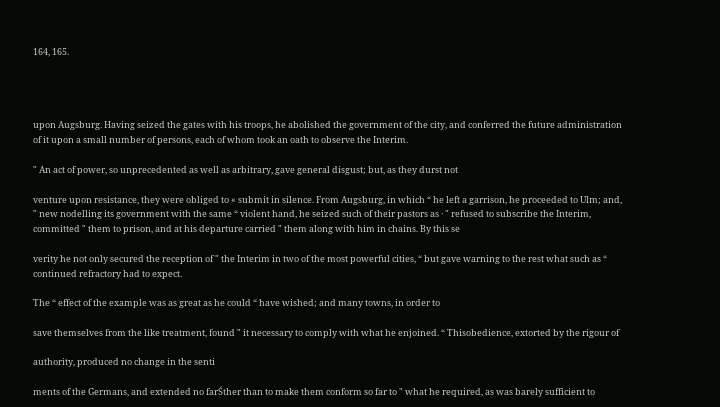164, 165.




upon Augsburg. Having seized the gates with his troops, he abolished the government of the city, and conferred the future administration of it upon a small number of persons, each of whom took an oath to observe the Interim.

" An act of power, so unprecedented as well as arbitrary, gave general disgust; but, as they durst not

venture upon resistance, they were obliged to « submit in silence. From Augsburg, in which “ he left a garrison, he proceeded to Ulm; and, " new nodelling its government with the same “ violent hand, he seized such of their pastors as · " refused to subscribe the Interim, committed " them to prison, and at his departure carried " them along with him in chains. By this se

verity he not only secured the reception of " the Interim in two of the most powerful cities, “ but gave warning to the rest what such as “ continued refractory had to expect.

The “ effect of the example was as great as he could “ have wished; and many towns, in order to

save themselves from the like treatment, found " it necessary to comply with what he enjoined. “ Thisobedience, extorted by the rigour of

authority, produced no change in the senti

ments of the Germans, and extended no farŚther than to make them conform so far to " what he required, as was barely sufficient to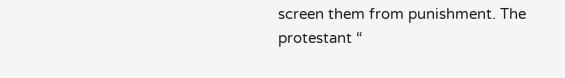screen them from punishment. The protestant “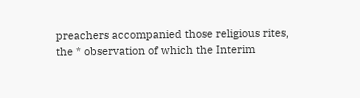preachers accompanied those religious rites, the * observation of which the Interim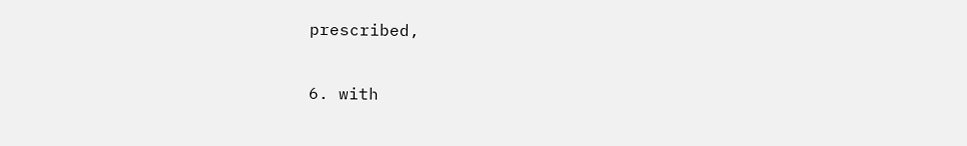prescribed,

6. with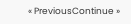« PreviousContinue »